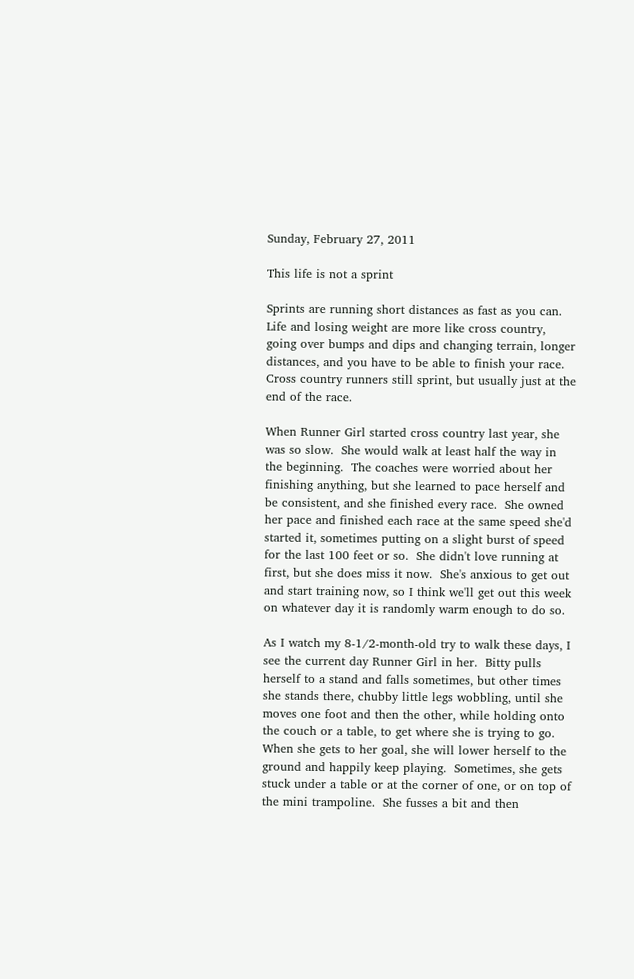Sunday, February 27, 2011

This life is not a sprint

Sprints are running short distances as fast as you can.  Life and losing weight are more like cross country, going over bumps and dips and changing terrain, longer distances, and you have to be able to finish your race.  Cross country runners still sprint, but usually just at the end of the race.

When Runner Girl started cross country last year, she was so slow.  She would walk at least half the way in the beginning.  The coaches were worried about her finishing anything, but she learned to pace herself and be consistent, and she finished every race.  She owned her pace and finished each race at the same speed she'd started it, sometimes putting on a slight burst of speed for the last 100 feet or so.  She didn't love running at first, but she does miss it now.  She's anxious to get out and start training now, so I think we'll get out this week on whatever day it is randomly warm enough to do so.

As I watch my 8-1/2-month-old try to walk these days, I see the current day Runner Girl in her.  Bitty pulls herself to a stand and falls sometimes, but other times she stands there, chubby little legs wobbling, until she moves one foot and then the other, while holding onto the couch or a table, to get where she is trying to go.  When she gets to her goal, she will lower herself to the ground and happily keep playing.  Sometimes, she gets stuck under a table or at the corner of one, or on top of the mini trampoline.  She fusses a bit and then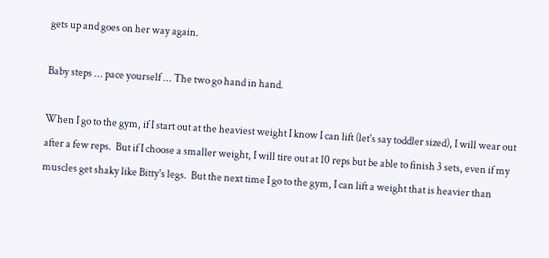gets up and goes on her way again.

Baby steps ... pace yourself ... The two go hand in hand.

When I go to the gym, if I start out at the heaviest weight I know I can lift (let's say toddler sized), I will wear out after a few reps.  But if I choose a smaller weight, I will tire out at 10 reps but be able to finish 3 sets, even if my muscles get shaky like Bitty's legs.  But the next time I go to the gym, I can lift a weight that is heavier than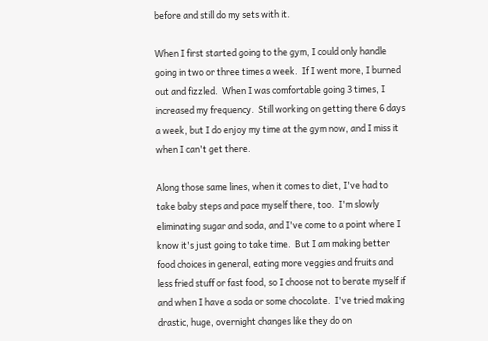before and still do my sets with it.

When I first started going to the gym, I could only handle going in two or three times a week.  If I went more, I burned out and fizzled.  When I was comfortable going 3 times, I increased my frequency.  Still working on getting there 6 days a week, but I do enjoy my time at the gym now, and I miss it when I can't get there.

Along those same lines, when it comes to diet, I've had to take baby steps and pace myself there, too.  I'm slowly eliminating sugar and soda, and I've come to a point where I know it's just going to take time.  But I am making better food choices in general, eating more veggies and fruits and less fried stuff or fast food, so I choose not to berate myself if and when I have a soda or some chocolate.  I've tried making drastic, huge, overnight changes like they do on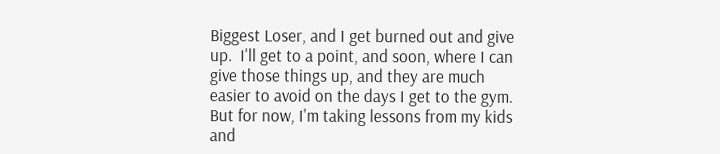Biggest Loser, and I get burned out and give up.  I'll get to a point, and soon, where I can give those things up, and they are much easier to avoid on the days I get to the gym.  But for now, I'm taking lessons from my kids and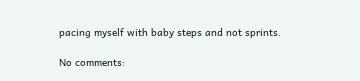pacing myself with baby steps and not sprints.

No comments: